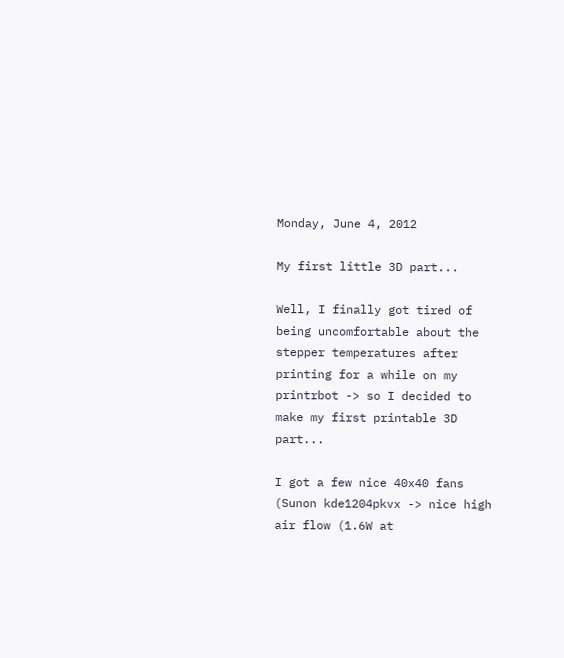Monday, June 4, 2012

My first little 3D part...

Well, I finally got tired of being uncomfortable about the stepper temperatures after printing for a while on my printrbot -> so I decided to make my first printable 3D part...

I got a few nice 40x40 fans (Sunon kde1204pkvx -> nice high air flow (1.6W at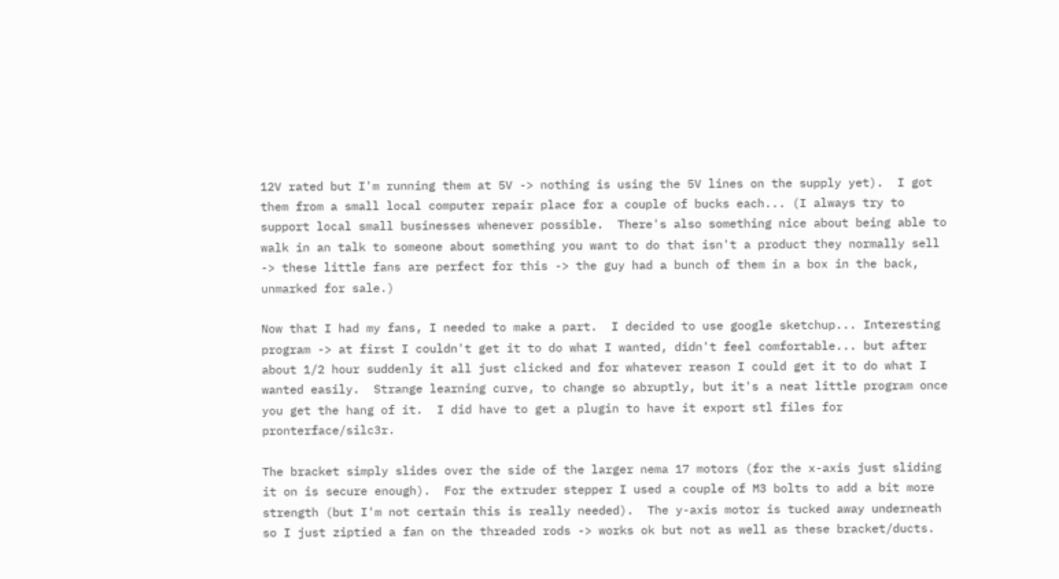12V rated but I'm running them at 5V -> nothing is using the 5V lines on the supply yet).  I got them from a small local computer repair place for a couple of bucks each... (I always try to support local small businesses whenever possible.  There's also something nice about being able to walk in an talk to someone about something you want to do that isn't a product they normally sell -> these little fans are perfect for this -> the guy had a bunch of them in a box in the back, unmarked for sale.)

Now that I had my fans, I needed to make a part.  I decided to use google sketchup... Interesting program -> at first I couldn't get it to do what I wanted, didn't feel comfortable... but after about 1/2 hour suddenly it all just clicked and for whatever reason I could get it to do what I wanted easily.  Strange learning curve, to change so abruptly, but it's a neat little program once you get the hang of it.  I did have to get a plugin to have it export stl files for pronterface/silc3r.

The bracket simply slides over the side of the larger nema 17 motors (for the x-axis just sliding it on is secure enough).  For the extruder stepper I used a couple of M3 bolts to add a bit more strength (but I'm not certain this is really needed).  The y-axis motor is tucked away underneath so I just ziptied a fan on the threaded rods -> works ok but not as well as these bracket/ducts.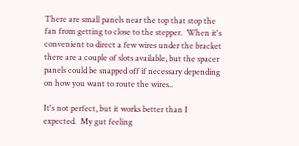There are small panels near the top that stop the fan from getting to close to the stepper.  When it's convenient to direct a few wires under the bracket there are a couple of slots available, but the spacer panels could be snapped off if necessary depending on how you want to route the wires..

It's not perfect, but it works better than I expected.  My gut feeling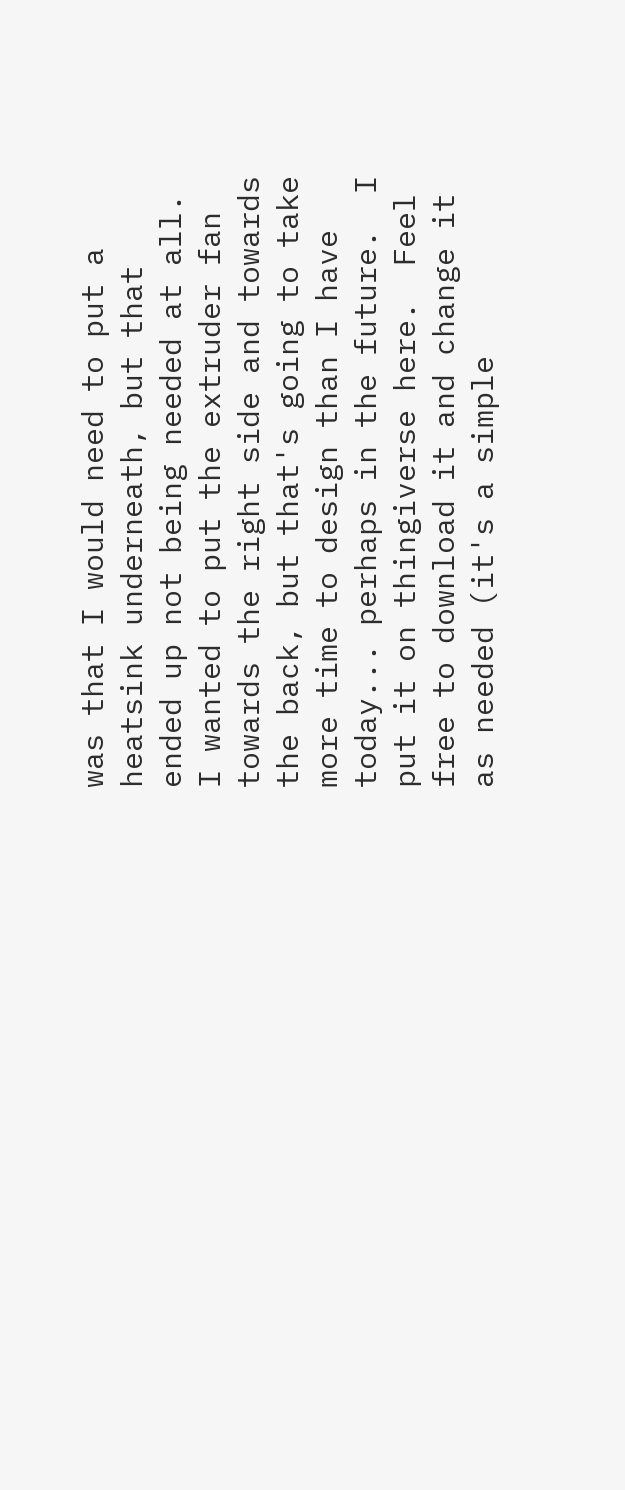was that I would need to put a heatsink underneath, but that ended up not being needed at all.  I wanted to put the extruder fan towards the right side and towards the back, but that's going to take more time to design than I have today... perhaps in the future.  I put it on thingiverse here.  Feel free to download it and change it as needed (it's a simple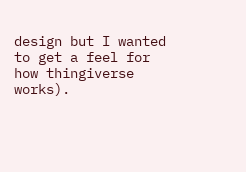design but I wanted to get a feel for how thingiverse works).